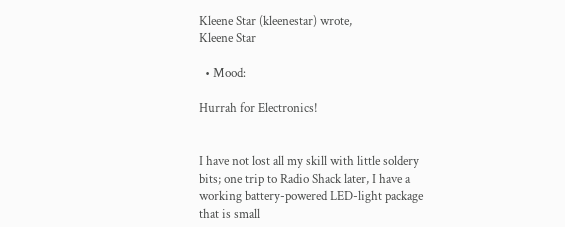Kleene Star (kleenestar) wrote,
Kleene Star

  • Mood:

Hurrah for Electronics!


I have not lost all my skill with little soldery bits; one trip to Radio Shack later, I have a working battery-powered LED-light package that is small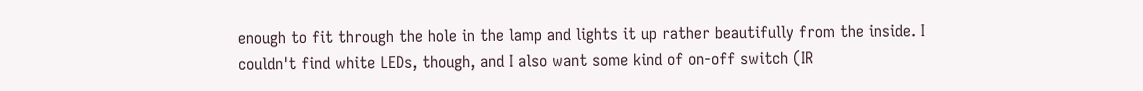enough to fit through the hole in the lamp and lights it up rather beautifully from the inside. I couldn't find white LEDs, though, and I also want some kind of on-off switch (IR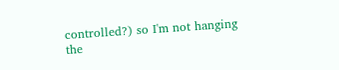controlled?) so I'm not hanging the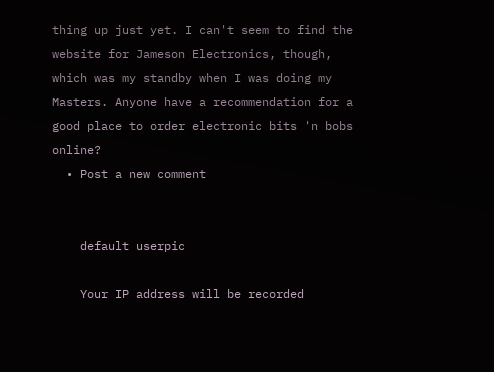thing up just yet. I can't seem to find the website for Jameson Electronics, though, which was my standby when I was doing my Masters. Anyone have a recommendation for a good place to order electronic bits 'n bobs online?
  • Post a new comment


    default userpic

    Your IP address will be recorded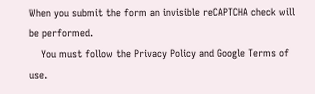When you submit the form an invisible reCAPTCHA check will be performed.
    You must follow the Privacy Policy and Google Terms of use.